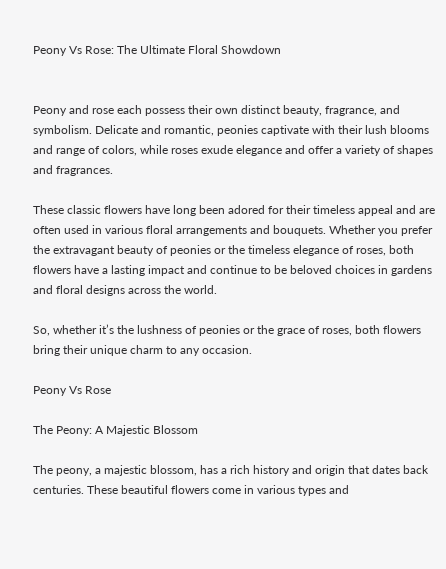Peony Vs Rose: The Ultimate Floral Showdown


Peony and rose each possess their own distinct beauty, fragrance, and symbolism. Delicate and romantic, peonies captivate with their lush blooms and range of colors, while roses exude elegance and offer a variety of shapes and fragrances.

These classic flowers have long been adored for their timeless appeal and are often used in various floral arrangements and bouquets. Whether you prefer the extravagant beauty of peonies or the timeless elegance of roses, both flowers have a lasting impact and continue to be beloved choices in gardens and floral designs across the world.

So, whether it’s the lushness of peonies or the grace of roses, both flowers bring their unique charm to any occasion.

Peony Vs Rose

The Peony: A Majestic Blossom

The peony, a majestic blossom, has a rich history and origin that dates back centuries. These beautiful flowers come in various types and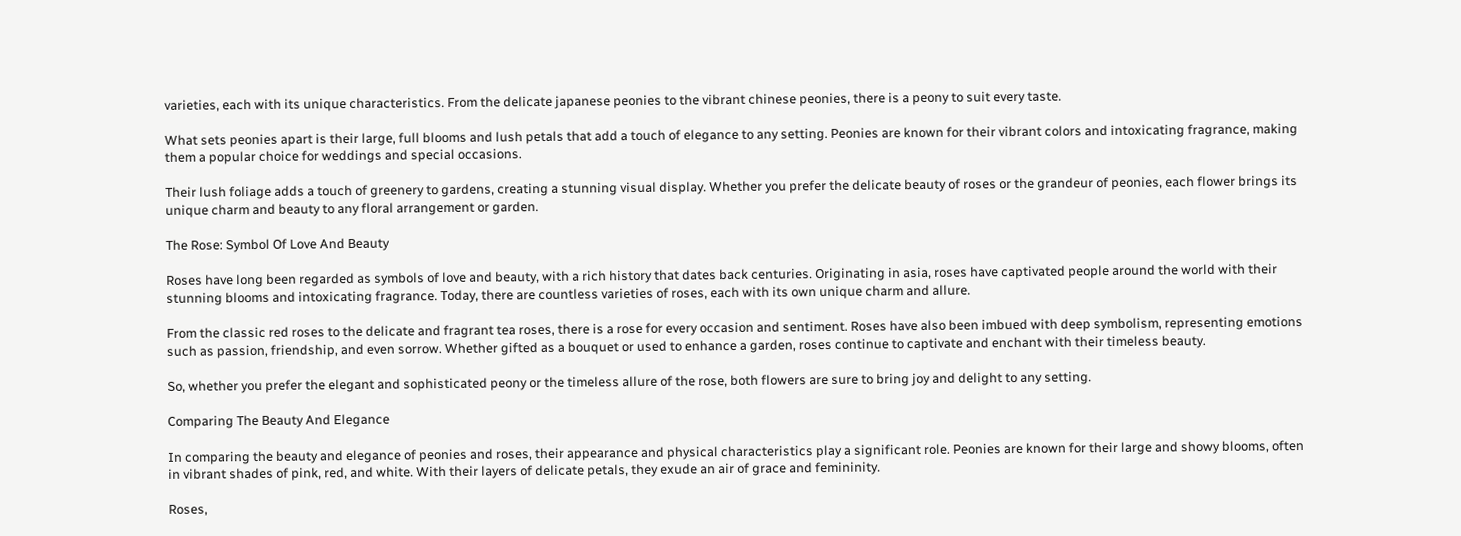varieties, each with its unique characteristics. From the delicate japanese peonies to the vibrant chinese peonies, there is a peony to suit every taste.

What sets peonies apart is their large, full blooms and lush petals that add a touch of elegance to any setting. Peonies are known for their vibrant colors and intoxicating fragrance, making them a popular choice for weddings and special occasions.

Their lush foliage adds a touch of greenery to gardens, creating a stunning visual display. Whether you prefer the delicate beauty of roses or the grandeur of peonies, each flower brings its unique charm and beauty to any floral arrangement or garden.

The Rose: Symbol Of Love And Beauty

Roses have long been regarded as symbols of love and beauty, with a rich history that dates back centuries. Originating in asia, roses have captivated people around the world with their stunning blooms and intoxicating fragrance. Today, there are countless varieties of roses, each with its own unique charm and allure.

From the classic red roses to the delicate and fragrant tea roses, there is a rose for every occasion and sentiment. Roses have also been imbued with deep symbolism, representing emotions such as passion, friendship, and even sorrow. Whether gifted as a bouquet or used to enhance a garden, roses continue to captivate and enchant with their timeless beauty.

So, whether you prefer the elegant and sophisticated peony or the timeless allure of the rose, both flowers are sure to bring joy and delight to any setting.

Comparing The Beauty And Elegance

In comparing the beauty and elegance of peonies and roses, their appearance and physical characteristics play a significant role. Peonies are known for their large and showy blooms, often in vibrant shades of pink, red, and white. With their layers of delicate petals, they exude an air of grace and femininity.

Roses,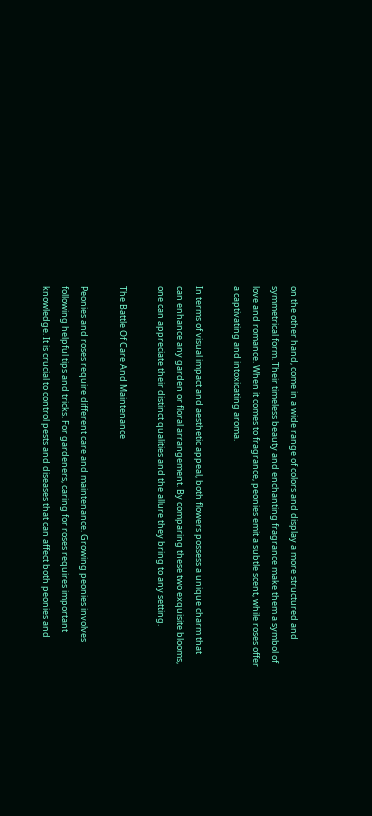on the other hand, come in a wide range of colors and display a more structured and symmetrical form. Their timeless beauty and enchanting fragrance make them a symbol of love and romance. When it comes to fragrance, peonies emit a subtle scent, while roses offer a captivating and intoxicating aroma.

In terms of visual impact and aesthetic appeal, both flowers possess a unique charm that can enhance any garden or floral arrangement. By comparing these two exquisite blooms, one can appreciate their distinct qualities and the allure they bring to any setting.

The Battle Of Care And Maintenance

Peonies and roses require different care and maintenance. Growing peonies involves following helpful tips and tricks. For gardeners, caring for roses requires important knowledge. It is crucial to control pests and diseases that can affect both peonies and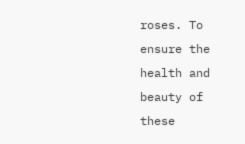roses. To ensure the health and beauty of these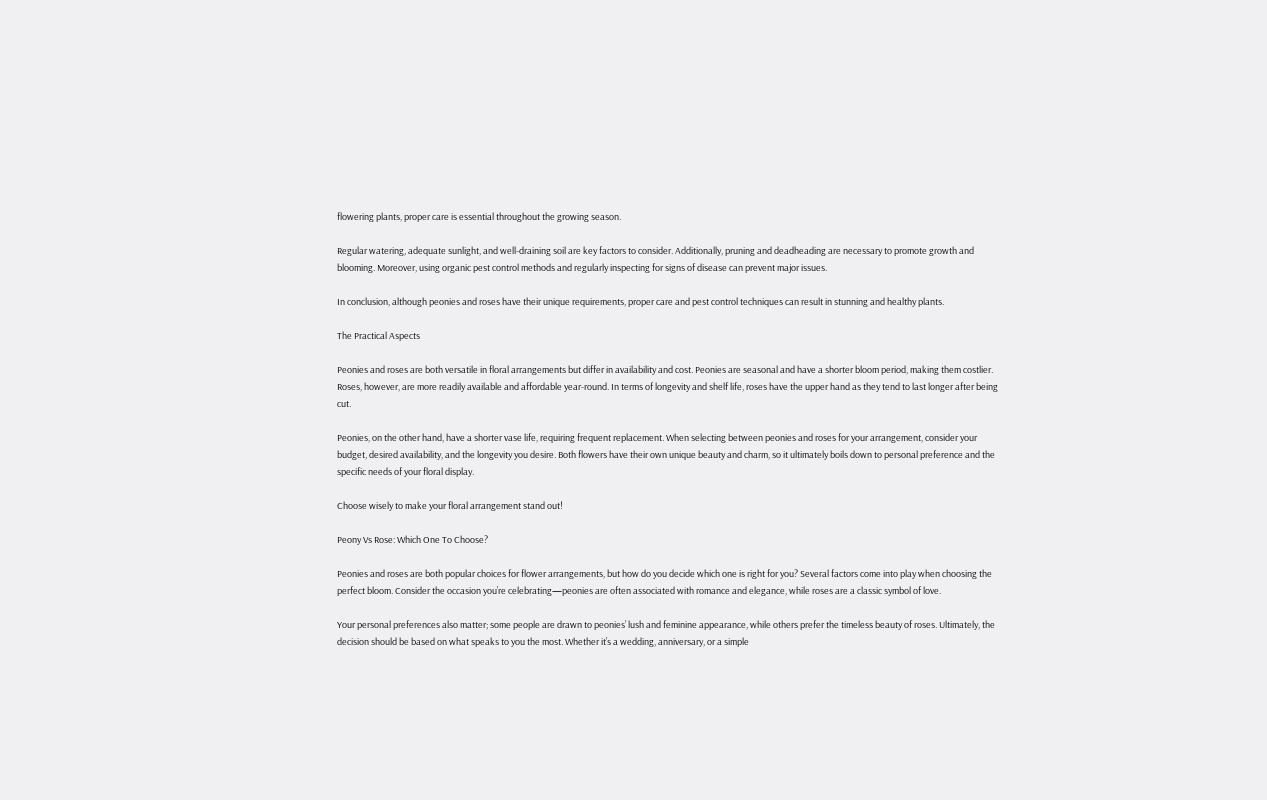flowering plants, proper care is essential throughout the growing season.

Regular watering, adequate sunlight, and well-draining soil are key factors to consider. Additionally, pruning and deadheading are necessary to promote growth and blooming. Moreover, using organic pest control methods and regularly inspecting for signs of disease can prevent major issues.

In conclusion, although peonies and roses have their unique requirements, proper care and pest control techniques can result in stunning and healthy plants.

The Practical Aspects

Peonies and roses are both versatile in floral arrangements but differ in availability and cost. Peonies are seasonal and have a shorter bloom period, making them costlier. Roses, however, are more readily available and affordable year-round. In terms of longevity and shelf life, roses have the upper hand as they tend to last longer after being cut.

Peonies, on the other hand, have a shorter vase life, requiring frequent replacement. When selecting between peonies and roses for your arrangement, consider your budget, desired availability, and the longevity you desire. Both flowers have their own unique beauty and charm, so it ultimately boils down to personal preference and the specific needs of your floral display.

Choose wisely to make your floral arrangement stand out!

Peony Vs Rose: Which One To Choose?

Peonies and roses are both popular choices for flower arrangements, but how do you decide which one is right for you? Several factors come into play when choosing the perfect bloom. Consider the occasion you’re celebrating—peonies are often associated with romance and elegance, while roses are a classic symbol of love.

Your personal preferences also matter; some people are drawn to peonies’ lush and feminine appearance, while others prefer the timeless beauty of roses. Ultimately, the decision should be based on what speaks to you the most. Whether it’s a wedding, anniversary, or a simple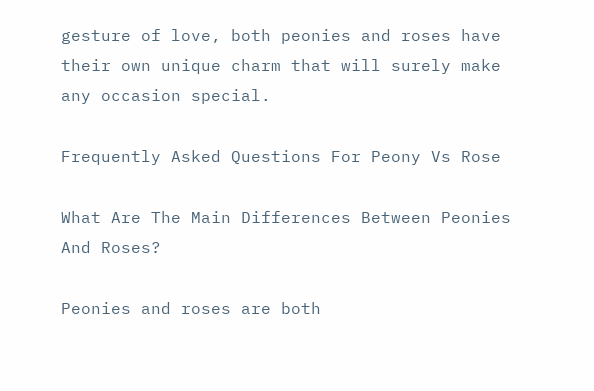gesture of love, both peonies and roses have their own unique charm that will surely make any occasion special.

Frequently Asked Questions For Peony Vs Rose

What Are The Main Differences Between Peonies And Roses?

Peonies and roses are both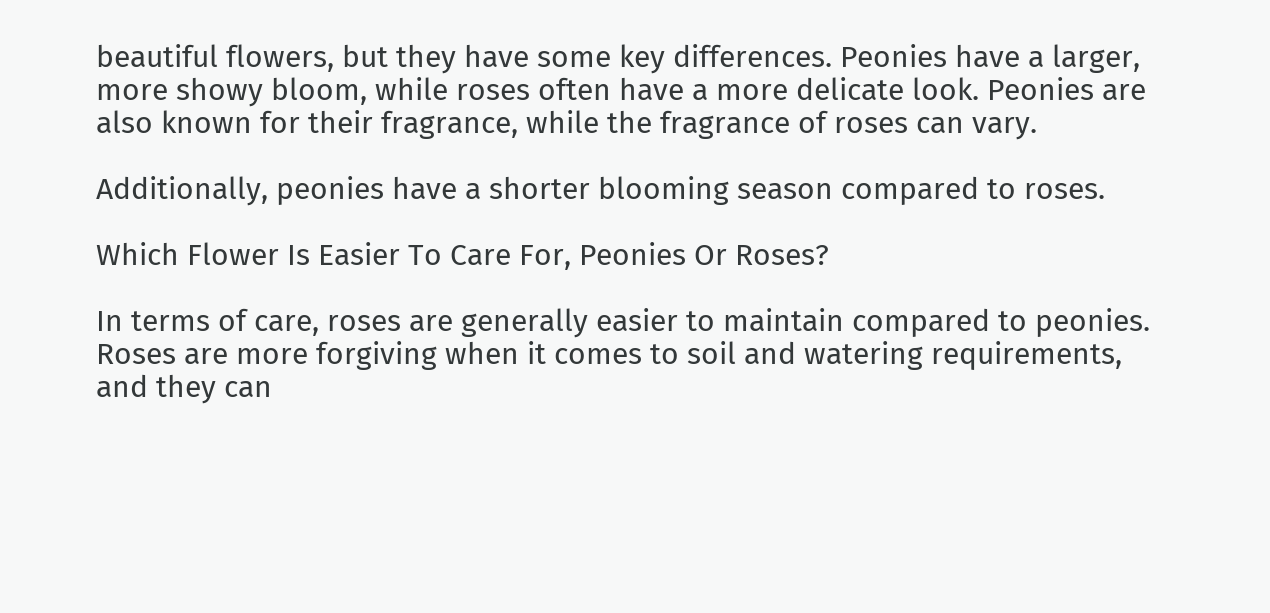beautiful flowers, but they have some key differences. Peonies have a larger, more showy bloom, while roses often have a more delicate look. Peonies are also known for their fragrance, while the fragrance of roses can vary.

Additionally, peonies have a shorter blooming season compared to roses.

Which Flower Is Easier To Care For, Peonies Or Roses?

In terms of care, roses are generally easier to maintain compared to peonies. Roses are more forgiving when it comes to soil and watering requirements, and they can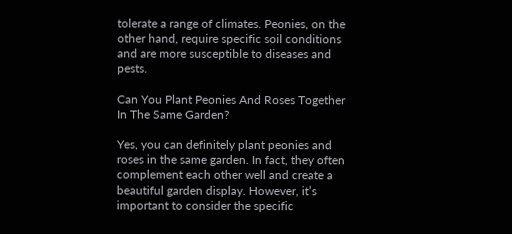tolerate a range of climates. Peonies, on the other hand, require specific soil conditions and are more susceptible to diseases and pests.

Can You Plant Peonies And Roses Together In The Same Garden?

Yes, you can definitely plant peonies and roses in the same garden. In fact, they often complement each other well and create a beautiful garden display. However, it’s important to consider the specific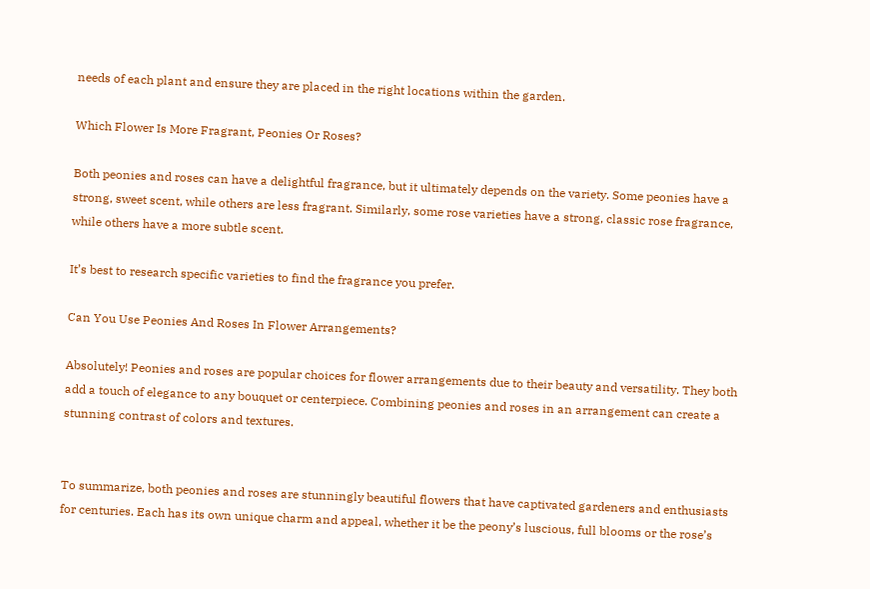needs of each plant and ensure they are placed in the right locations within the garden.

Which Flower Is More Fragrant, Peonies Or Roses?

Both peonies and roses can have a delightful fragrance, but it ultimately depends on the variety. Some peonies have a strong, sweet scent, while others are less fragrant. Similarly, some rose varieties have a strong, classic rose fragrance, while others have a more subtle scent.

It’s best to research specific varieties to find the fragrance you prefer.

Can You Use Peonies And Roses In Flower Arrangements?

Absolutely! Peonies and roses are popular choices for flower arrangements due to their beauty and versatility. They both add a touch of elegance to any bouquet or centerpiece. Combining peonies and roses in an arrangement can create a stunning contrast of colors and textures.


To summarize, both peonies and roses are stunningly beautiful flowers that have captivated gardeners and enthusiasts for centuries. Each has its own unique charm and appeal, whether it be the peony’s luscious, full blooms or the rose’s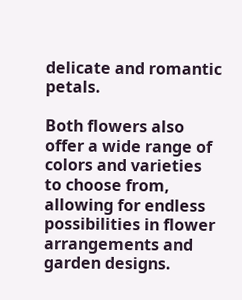delicate and romantic petals.

Both flowers also offer a wide range of colors and varieties to choose from, allowing for endless possibilities in flower arrangements and garden designs.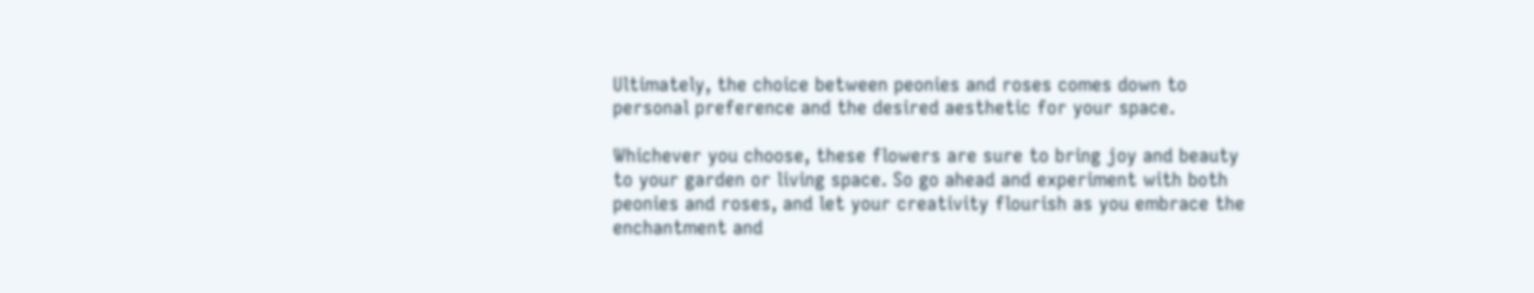Ultimately, the choice between peonies and roses comes down to personal preference and the desired aesthetic for your space.

Whichever you choose, these flowers are sure to bring joy and beauty to your garden or living space. So go ahead and experiment with both peonies and roses, and let your creativity flourish as you embrace the enchantment and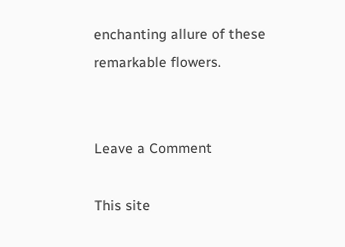enchanting allure of these remarkable flowers.


Leave a Comment

This site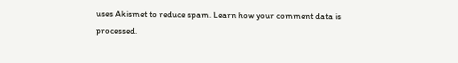uses Akismet to reduce spam. Learn how your comment data is processed.